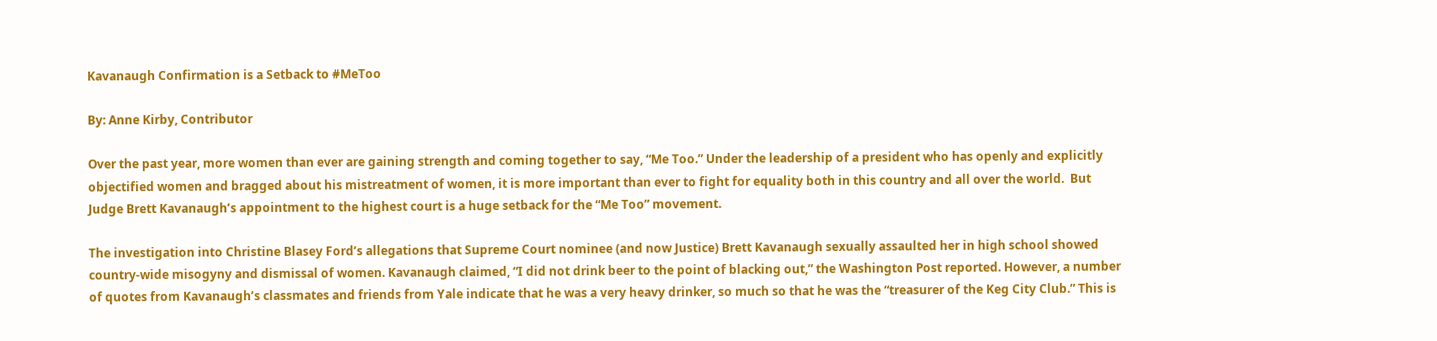Kavanaugh Confirmation is a Setback to #MeToo

By: Anne Kirby, Contributor

Over the past year, more women than ever are gaining strength and coming together to say, “Me Too.” Under the leadership of a president who has openly and explicitly objectified women and bragged about his mistreatment of women, it is more important than ever to fight for equality both in this country and all over the world.  But Judge Brett Kavanaugh’s appointment to the highest court is a huge setback for the “Me Too” movement.

The investigation into Christine Blasey Ford’s allegations that Supreme Court nominee (and now Justice) Brett Kavanaugh sexually assaulted her in high school showed country-wide misogyny and dismissal of women. Kavanaugh claimed, “I did not drink beer to the point of blacking out,” the Washington Post reported. However, a number of quotes from Kavanaugh’s classmates and friends from Yale indicate that he was a very heavy drinker, so much so that he was the “treasurer of the Keg City Club.” This is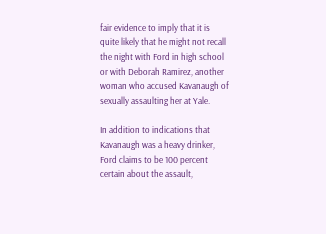fair evidence to imply that it is quite likely that he might not recall the night with Ford in high school or with Deborah Ramirez, another woman who accused Kavanaugh of sexually assaulting her at Yale.

In addition to indications that Kavanaugh was a heavy drinker, Ford claims to be 100 percent certain about the assault,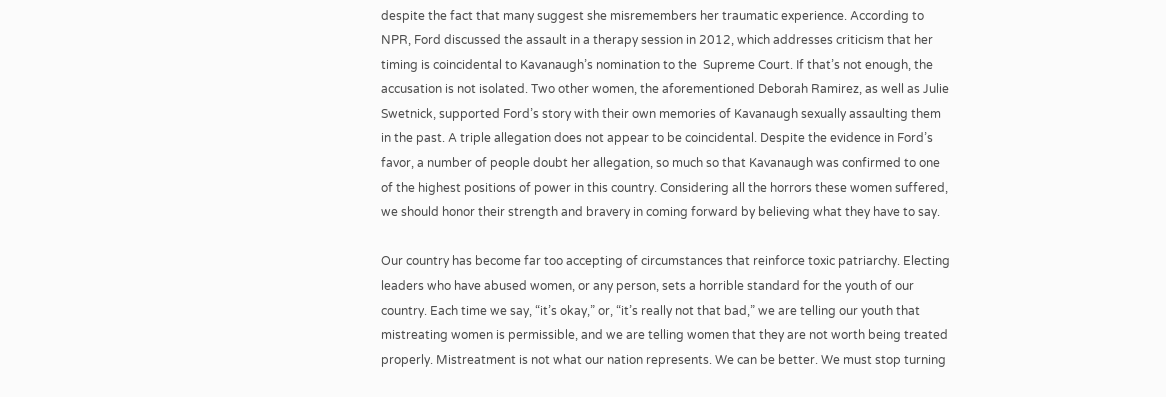despite the fact that many suggest she misremembers her traumatic experience. According to NPR, Ford discussed the assault in a therapy session in 2012, which addresses criticism that her timing is coincidental to Kavanaugh’s nomination to the  Supreme Court. If that’s not enough, the accusation is not isolated. Two other women, the aforementioned Deborah Ramirez, as well as Julie Swetnick, supported Ford’s story with their own memories of Kavanaugh sexually assaulting them in the past. A triple allegation does not appear to be coincidental. Despite the evidence in Ford’s favor, a number of people doubt her allegation, so much so that Kavanaugh was confirmed to one of the highest positions of power in this country. Considering all the horrors these women suffered, we should honor their strength and bravery in coming forward by believing what they have to say.

Our country has become far too accepting of circumstances that reinforce toxic patriarchy. Electing leaders who have abused women, or any person, sets a horrible standard for the youth of our country. Each time we say, “it’s okay,” or, “it’s really not that bad,” we are telling our youth that mistreating women is permissible, and we are telling women that they are not worth being treated properly. Mistreatment is not what our nation represents. We can be better. We must stop turning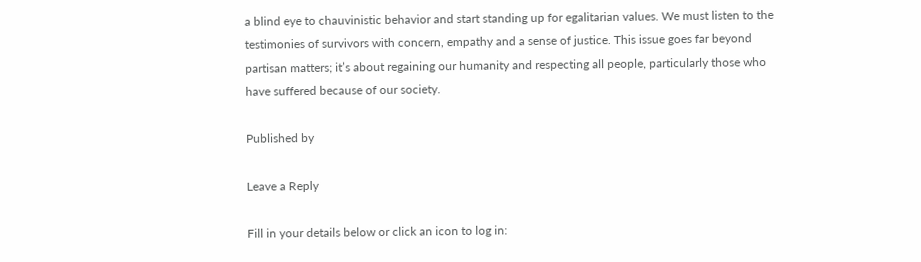a blind eye to chauvinistic behavior and start standing up for egalitarian values. We must listen to the testimonies of survivors with concern, empathy and a sense of justice. This issue goes far beyond partisan matters; it’s about regaining our humanity and respecting all people, particularly those who have suffered because of our society.

Published by

Leave a Reply

Fill in your details below or click an icon to log in: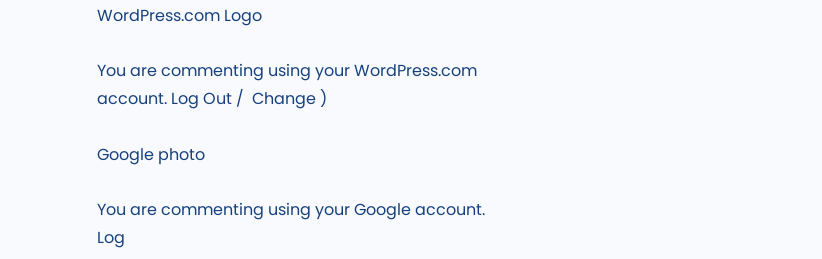WordPress.com Logo

You are commenting using your WordPress.com account. Log Out /  Change )

Google photo

You are commenting using your Google account. Log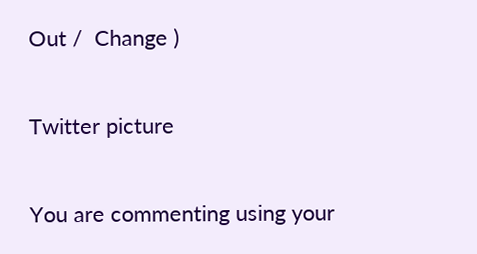Out /  Change )

Twitter picture

You are commenting using your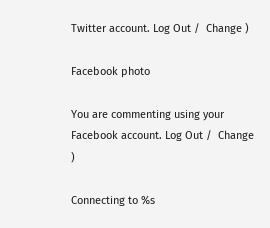Twitter account. Log Out /  Change )

Facebook photo

You are commenting using your Facebook account. Log Out /  Change )

Connecting to %s